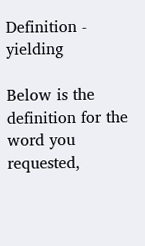Definition - yielding

Below is the definition for the word you requested,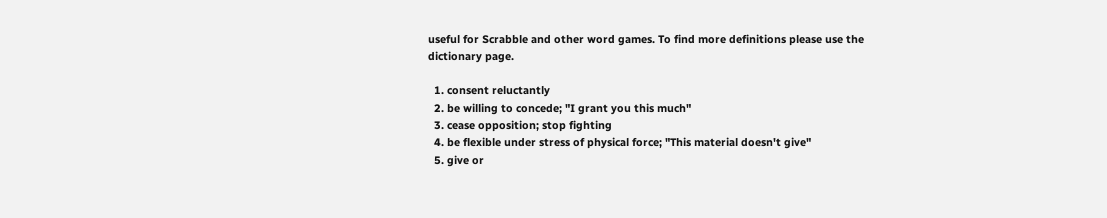useful for Scrabble and other word games. To find more definitions please use the dictionary page.

  1. consent reluctantly
  2. be willing to concede; "I grant you this much"
  3. cease opposition; stop fighting
  4. be flexible under stress of physical force; "This material doesn't give"
  5. give or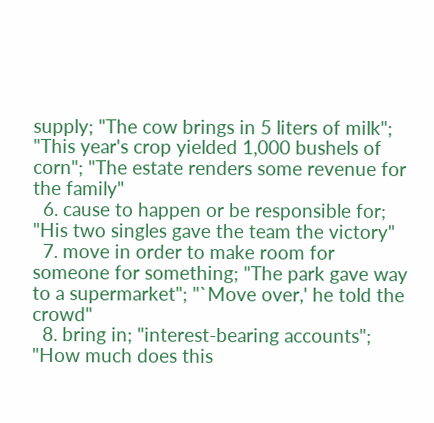supply; "The cow brings in 5 liters of milk"; "This year's crop yielded 1,000 bushels of corn"; "The estate renders some revenue for the family"
  6. cause to happen or be responsible for; "His two singles gave the team the victory"
  7. move in order to make room for someone for something; "The park gave way to a supermarket"; "`Move over,' he told the crowd"
  8. bring in; "interest-bearing accounts"; "How much does this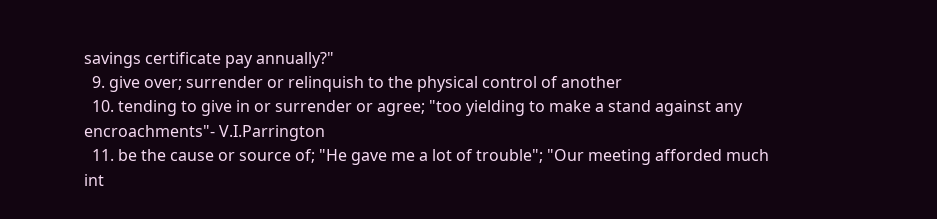savings certificate pay annually?"
  9. give over; surrender or relinquish to the physical control of another
  10. tending to give in or surrender or agree; "too yielding to make a stand against any encroachments"- V.I.Parrington
  11. be the cause or source of; "He gave me a lot of trouble"; "Our meeting afforded much int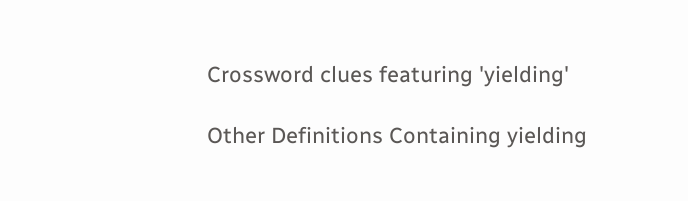Crossword clues featuring 'yielding'

Other Definitions Containing yielding